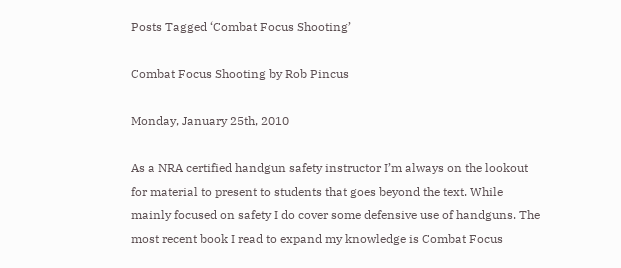Posts Tagged ‘Combat Focus Shooting’

Combat Focus Shooting by Rob Pincus

Monday, January 25th, 2010

As a NRA certified handgun safety instructor I’m always on the lookout for material to present to students that goes beyond the text. While mainly focused on safety I do cover some defensive use of handguns. The most recent book I read to expand my knowledge is Combat Focus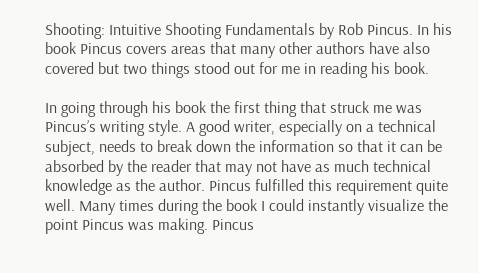Shooting: Intuitive Shooting Fundamentals by Rob Pincus. In his book Pincus covers areas that many other authors have also covered but two things stood out for me in reading his book.

In going through his book the first thing that struck me was Pincus’s writing style. A good writer, especially on a technical subject, needs to break down the information so that it can be absorbed by the reader that may not have as much technical knowledge as the author. Pincus fulfilled this requirement quite well. Many times during the book I could instantly visualize the point Pincus was making. Pincus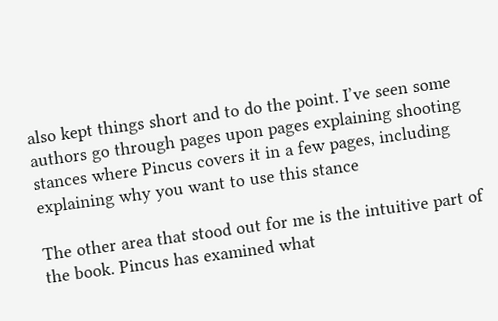also kept things short and to do the point. I’ve seen some authors go through pages upon pages explaining shooting stances where Pincus covers it in a few pages, including explaining why you want to use this stance

The other area that stood out for me is the intuitive part of the book. Pincus has examined what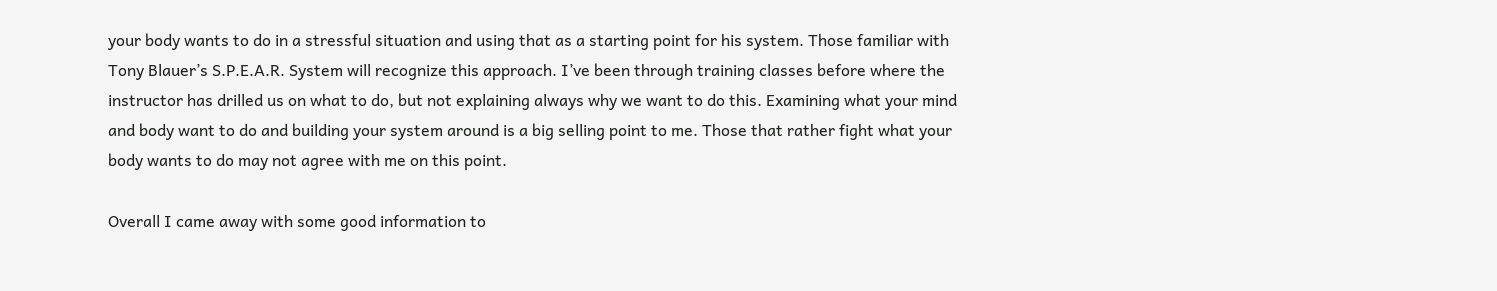your body wants to do in a stressful situation and using that as a starting point for his system. Those familiar with Tony Blauer’s S.P.E.A.R. System will recognize this approach. I’ve been through training classes before where the instructor has drilled us on what to do, but not explaining always why we want to do this. Examining what your mind and body want to do and building your system around is a big selling point to me. Those that rather fight what your body wants to do may not agree with me on this point.

Overall I came away with some good information to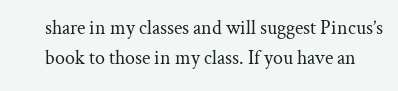share in my classes and will suggest Pincus’s book to those in my class. If you have an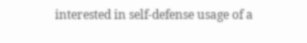interested in self-defense usage of a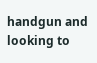handgun and looking to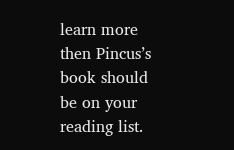learn more then Pincus’s book should be on your reading list.